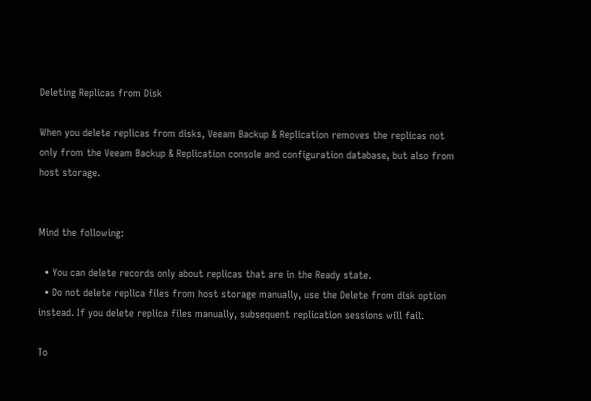Deleting Replicas from Disk

When you delete replicas from disks, Veeam Backup & Replication removes the replicas not only from the Veeam Backup & Replication console and configuration database, but also from host storage.


Mind the following:

  • You can delete records only about replicas that are in the Ready state.
  • Do not delete replica files from host storage manually, use the Delete from disk option instead. If you delete replica files manually, subsequent replication sessions will fail.

To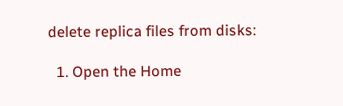delete replica files from disks:

  1. Open the Home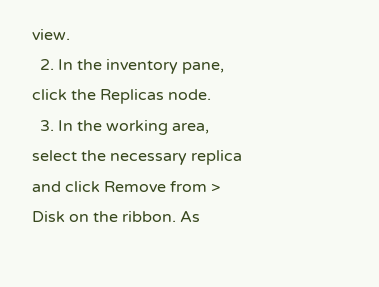view.
  2. In the inventory pane, click the Replicas node.
  3. In the working area, select the necessary replica and click Remove from > Disk on the ribbon. As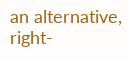an alternative, right-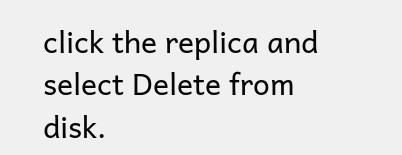click the replica and select Delete from disk.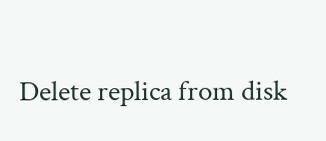Delete replica from disk